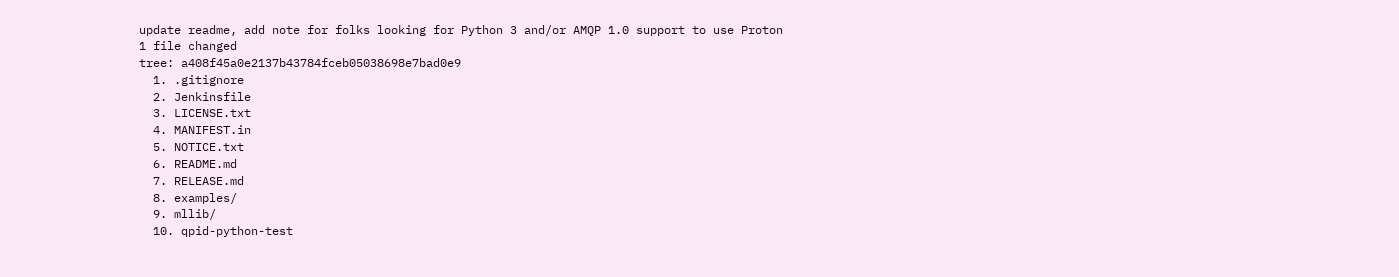update readme, add note for folks looking for Python 3 and/or AMQP 1.0 support to use Proton
1 file changed
tree: a408f45a0e2137b43784fceb05038698e7bad0e9
  1. .gitignore
  2. Jenkinsfile
  3. LICENSE.txt
  4. MANIFEST.in
  5. NOTICE.txt
  6. README.md
  7. RELEASE.md
  8. examples/
  9. mllib/
  10. qpid-python-test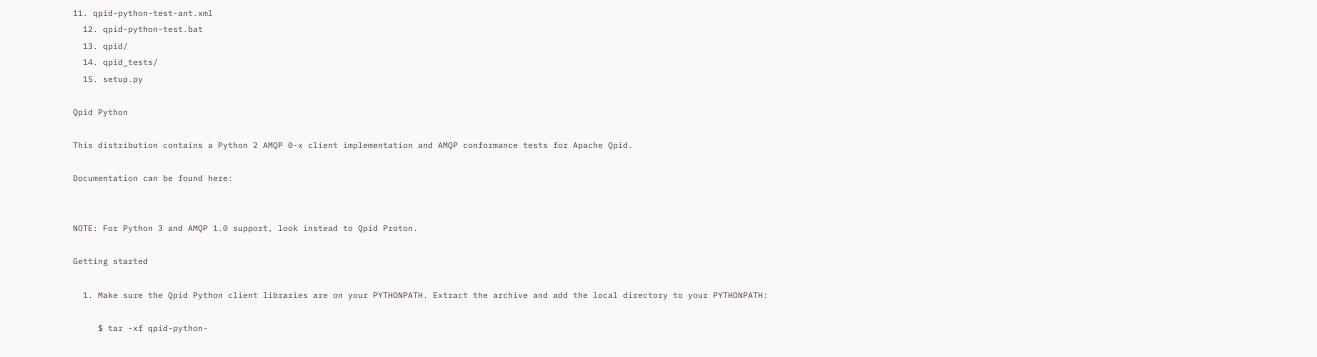11. qpid-python-test-ant.xml
  12. qpid-python-test.bat
  13. qpid/
  14. qpid_tests/
  15. setup.py

Qpid Python

This distribution contains a Python 2 AMQP 0-x client implementation and AMQP conformance tests for Apache Qpid.

Documentation can be found here:


NOTE: For Python 3 and AMQP 1.0 support, look instead to Qpid Proton.

Getting started

  1. Make sure the Qpid Python client libraries are on your PYTHONPATH. Extract the archive and add the local directory to your PYTHONPATH:

     $ tar -xf qpid-python-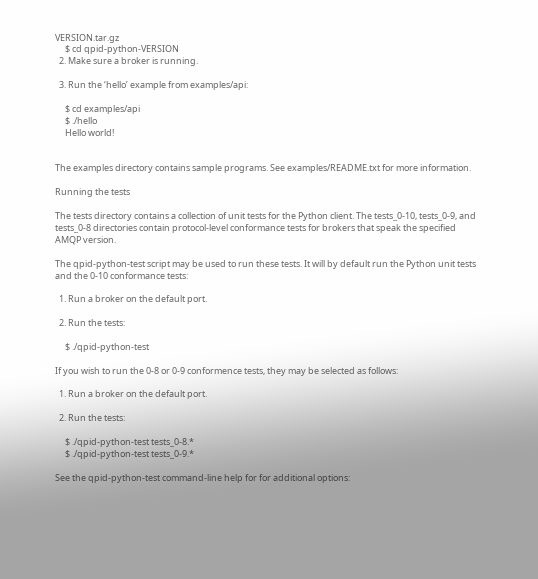VERSION.tar.gz
     $ cd qpid-python-VERSION
  2. Make sure a broker is running.

  3. Run the ‘hello’ example from examples/api:

     $ cd examples/api
     $ ./hello
     Hello world!


The examples directory contains sample programs. See examples/README.txt for more information.

Running the tests

The tests directory contains a collection of unit tests for the Python client. The tests_0-10, tests_0-9, and tests_0-8 directories contain protocol-level conformance tests for brokers that speak the specified AMQP version.

The qpid-python-test script may be used to run these tests. It will by default run the Python unit tests and the 0-10 conformance tests:

  1. Run a broker on the default port.

  2. Run the tests:

     $ ./qpid-python-test

If you wish to run the 0-8 or 0-9 conformence tests, they may be selected as follows:

  1. Run a broker on the default port.

  2. Run the tests:

     $ ./qpid-python-test tests_0-8.*
     $ ./qpid-python-test tests_0-9.*

See the qpid-python-test command-line help for for additional options: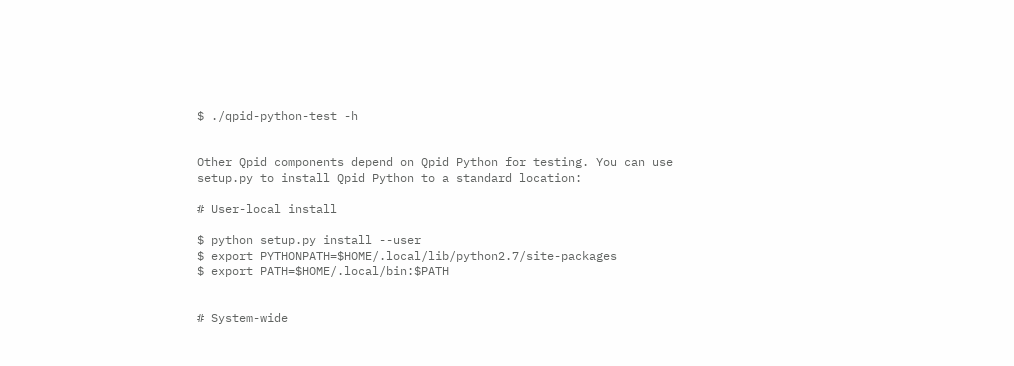$ ./qpid-python-test -h


Other Qpid components depend on Qpid Python for testing. You can use setup.py to install Qpid Python to a standard location:

# User-local install

$ python setup.py install --user
$ export PYTHONPATH=$HOME/.local/lib/python2.7/site-packages
$ export PATH=$HOME/.local/bin:$PATH


# System-wide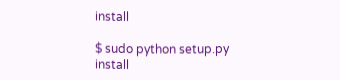install

$ sudo python setup.py install